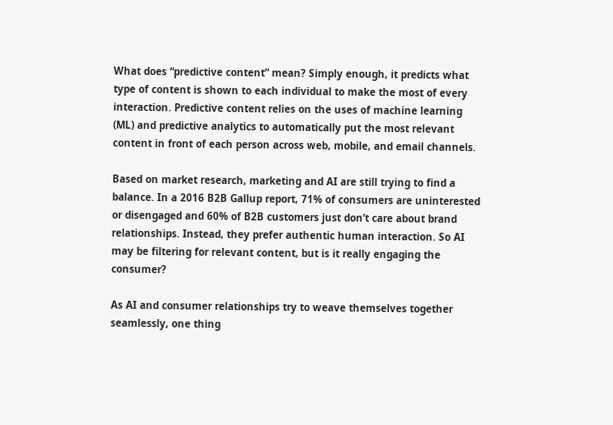What does “predictive content” mean? Simply enough, it predicts what type of content is shown to each individual to make the most of every interaction. Predictive content relies on the uses of machine learning (ML) and predictive analytics to automatically put the most relevant content in front of each person across web, mobile, and email channels.

Based on market research, marketing and AI are still trying to find a balance. In a 2016 B2B Gallup report, 71% of consumers are uninterested or disengaged and 60% of B2B customers just don’t care about brand relationships. Instead, they prefer authentic human interaction. So AI may be filtering for relevant content, but is it really engaging the consumer?

As AI and consumer relationships try to weave themselves together seamlessly, one thing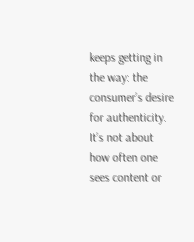keeps getting in the way: the consumer’s desire for authenticity. It’s not about how often one sees content or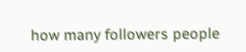how many followers people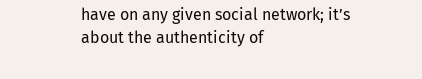have on any given social network; it’s about the authenticity of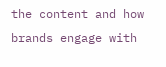the content and how brands engage with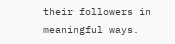their followers in meaningful ways.